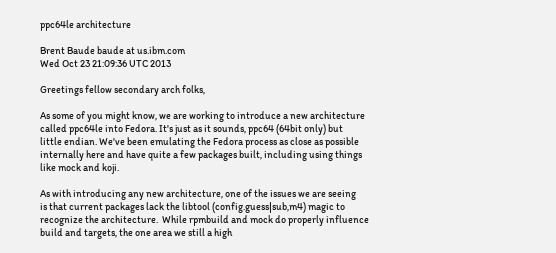ppc64le architecture

Brent Baude baude at us.ibm.com
Wed Oct 23 21:09:36 UTC 2013

Greetings fellow secondary arch folks,

As some of you might know, we are working to introduce a new architecture
called ppc64le into Fedora. It's just as it sounds, ppc64 (64bit only) but
little endian. We've been emulating the Fedora process as close as possible
internally here and have quite a few packages built, including using things
like mock and koji.

As with introducing any new architecture, one of the issues we are seeing
is that current packages lack the libtool (config.guess|sub,m4) magic to
recognize the architecture.  While rpmbuild and mock do properly influence
build and targets, the one area we still a high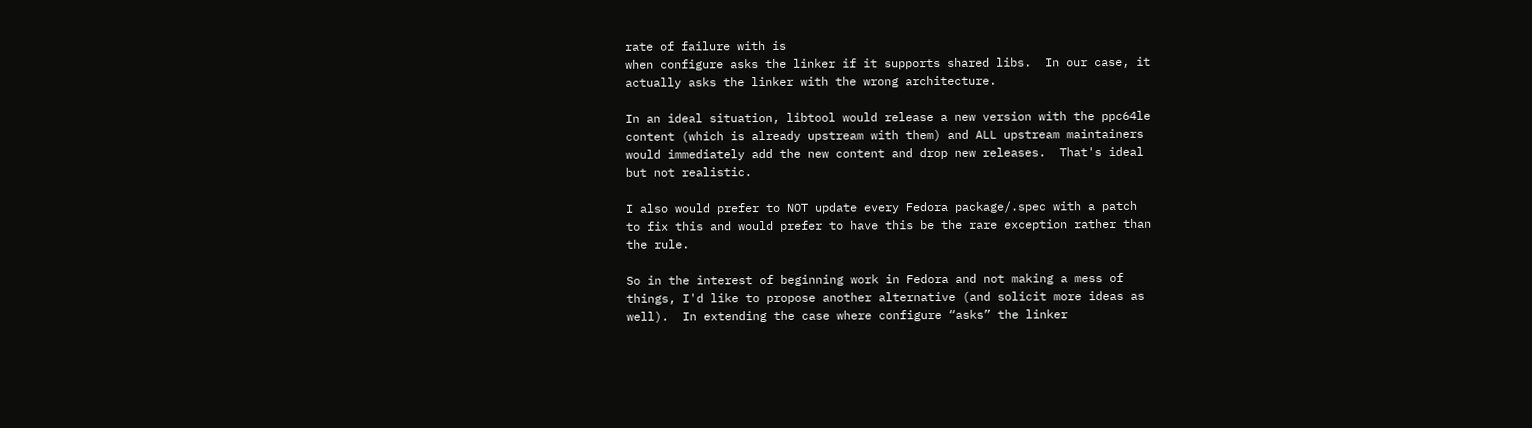rate of failure with is
when configure asks the linker if it supports shared libs.  In our case, it
actually asks the linker with the wrong architecture.

In an ideal situation, libtool would release a new version with the ppc64le
content (which is already upstream with them) and ALL upstream maintainers
would immediately add the new content and drop new releases.  That's ideal
but not realistic.

I also would prefer to NOT update every Fedora package/.spec with a patch
to fix this and would prefer to have this be the rare exception rather than
the rule.

So in the interest of beginning work in Fedora and not making a mess of
things, I'd like to propose another alternative (and solicit more ideas as
well).  In extending the case where configure “asks” the linker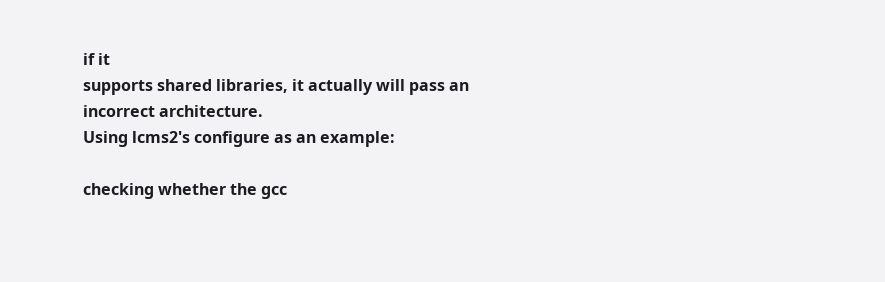if it
supports shared libraries, it actually will pass an incorrect architecture.
Using lcms2's configure as an example:

checking whether the gcc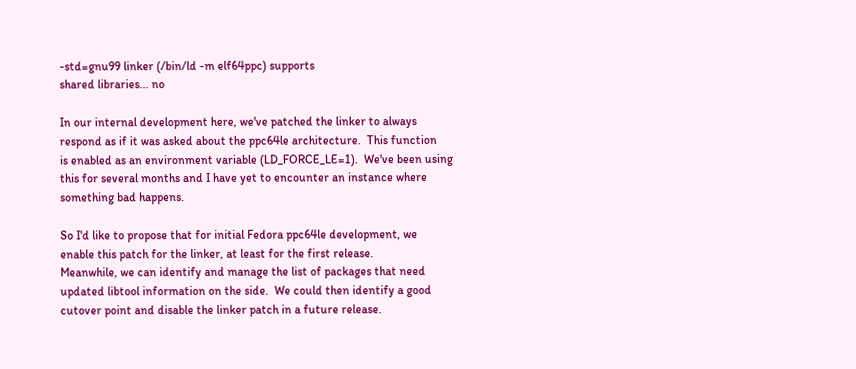-std=gnu99 linker (/bin/ld -m elf64ppc) supports
shared libraries... no

In our internal development here, we've patched the linker to always
respond as if it was asked about the ppc64le architecture.  This function
is enabled as an environment variable (LD_FORCE_LE=1).  We've been using
this for several months and I have yet to encounter an instance where
something bad happens.

So I'd like to propose that for initial Fedora ppc64le development, we
enable this patch for the linker, at least for the first release.
Meanwhile, we can identify and manage the list of packages that need
updated libtool information on the side.  We could then identify a good
cutover point and disable the linker patch in a future release.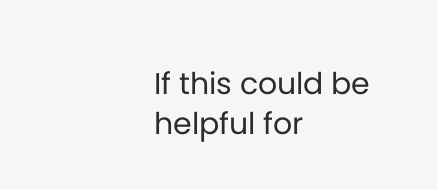If this could be helpful for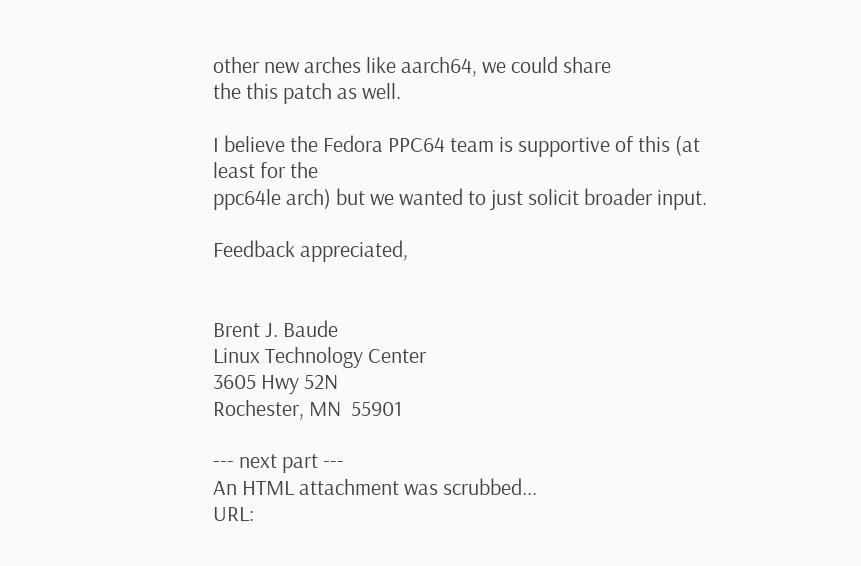other new arches like aarch64, we could share
the this patch as well.

I believe the Fedora PPC64 team is supportive of this (at least for the
ppc64le arch) but we wanted to just solicit broader input.

Feedback appreciated,


Brent J. Baude
Linux Technology Center
3605 Hwy 52N
Rochester, MN  55901

--- next part ---
An HTML attachment was scrubbed...
URL: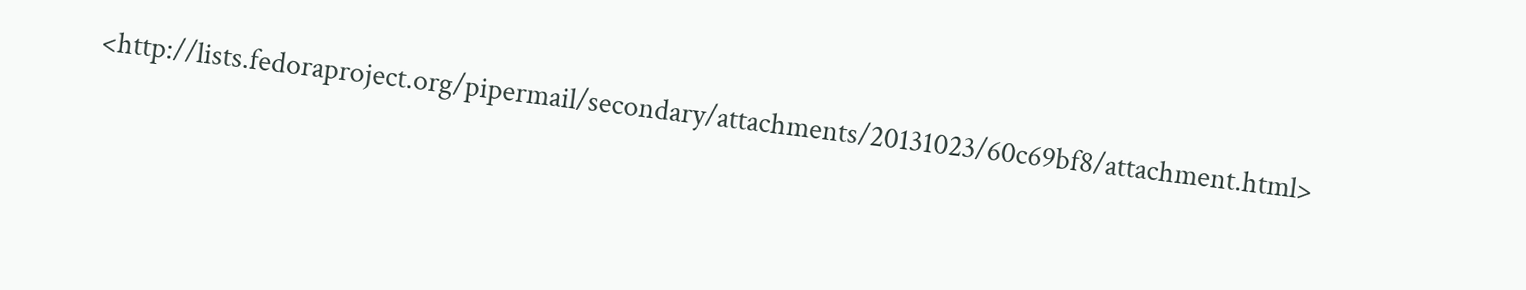<http://lists.fedoraproject.org/pipermail/secondary/attachments/20131023/60c69bf8/attachment.html>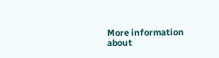More information about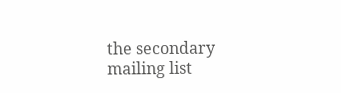the secondary mailing list